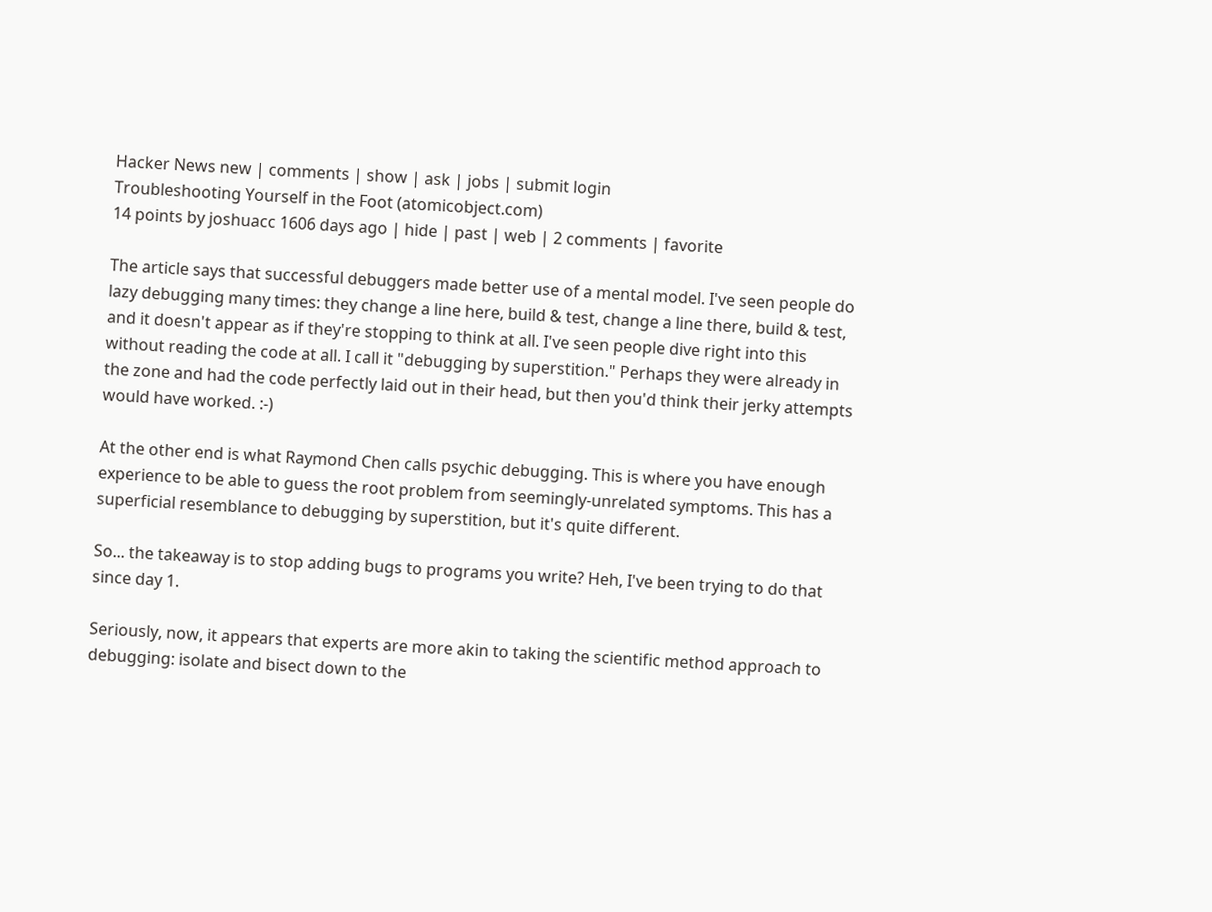Hacker News new | comments | show | ask | jobs | submit login
Troubleshooting Yourself in the Foot (atomicobject.com)
14 points by joshuacc 1606 days ago | hide | past | web | 2 comments | favorite

The article says that successful debuggers made better use of a mental model. I've seen people do lazy debugging many times: they change a line here, build & test, change a line there, build & test, and it doesn't appear as if they're stopping to think at all. I've seen people dive right into this without reading the code at all. I call it "debugging by superstition." Perhaps they were already in the zone and had the code perfectly laid out in their head, but then you'd think their jerky attempts would have worked. :-)

At the other end is what Raymond Chen calls psychic debugging. This is where you have enough experience to be able to guess the root problem from seemingly-unrelated symptoms. This has a superficial resemblance to debugging by superstition, but it's quite different.

So... the takeaway is to stop adding bugs to programs you write? Heh, I've been trying to do that since day 1.

Seriously, now, it appears that experts are more akin to taking the scientific method approach to debugging: isolate and bisect down to the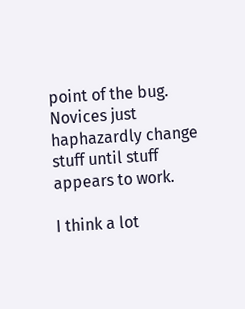point of the bug. Novices just haphazardly change stuff until stuff appears to work.

I think a lot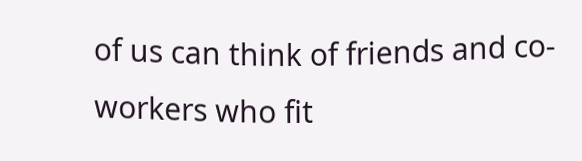of us can think of friends and co-workers who fit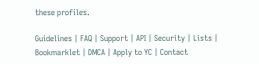these profiles.

Guidelines | FAQ | Support | API | Security | Lists | Bookmarklet | DMCA | Apply to YC | Contact